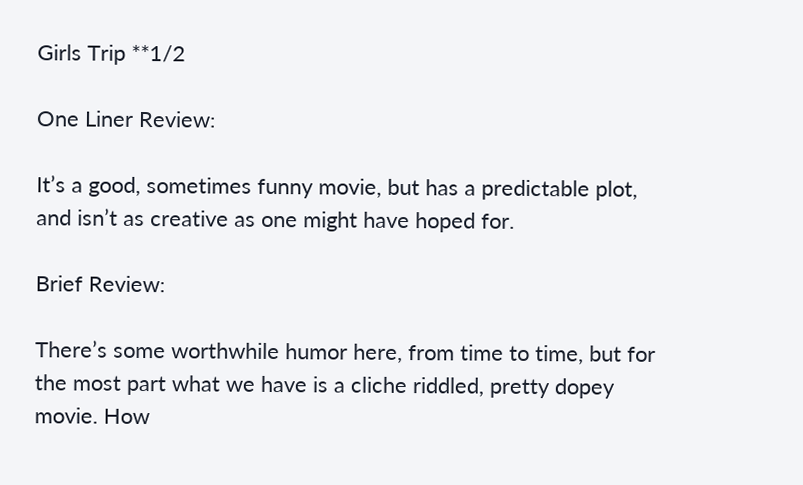Girls Trip **1/2

One Liner Review:

It’s a good, sometimes funny movie, but has a predictable plot, and isn’t as creative as one might have hoped for.

Brief Review:

There’s some worthwhile humor here, from time to time, but for the most part what we have is a cliche riddled, pretty dopey movie. How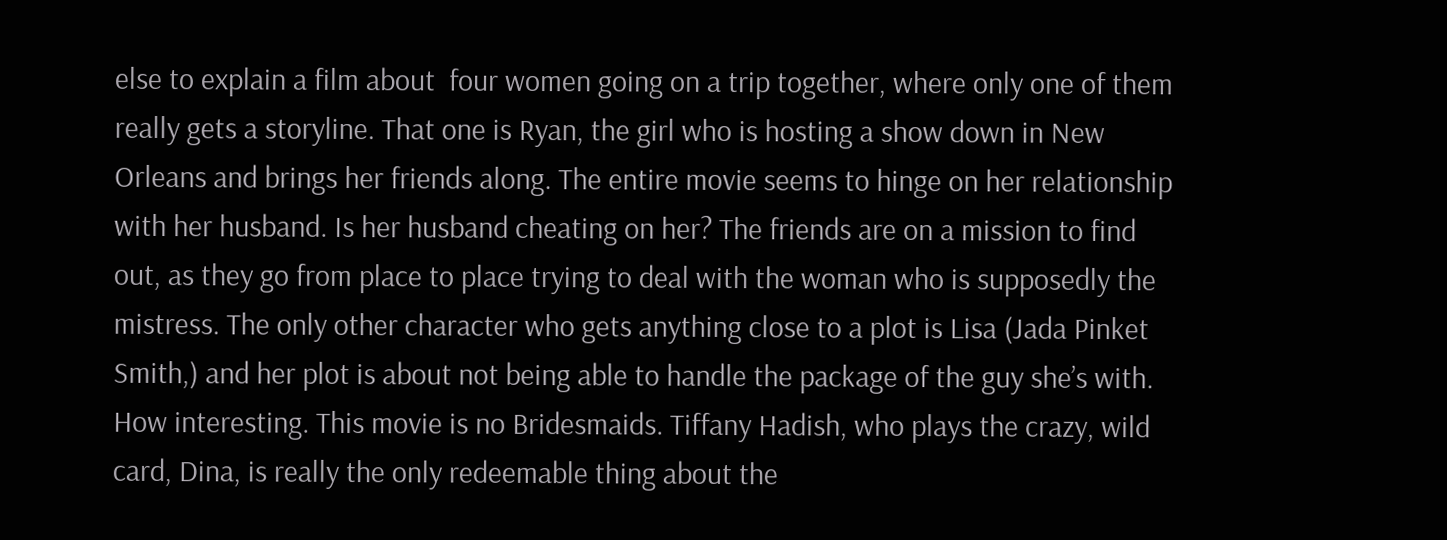else to explain a film about  four women going on a trip together, where only one of them really gets a storyline. That one is Ryan, the girl who is hosting a show down in New Orleans and brings her friends along. The entire movie seems to hinge on her relationship with her husband. Is her husband cheating on her? The friends are on a mission to find out, as they go from place to place trying to deal with the woman who is supposedly the mistress. The only other character who gets anything close to a plot is Lisa (Jada Pinket Smith,) and her plot is about not being able to handle the package of the guy she’s with. How interesting. This movie is no Bridesmaids. Tiffany Hadish, who plays the crazy, wild card, Dina, is really the only redeemable thing about the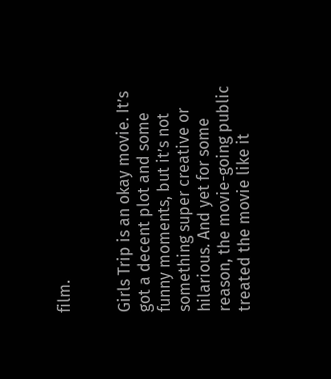film.


Girls Trip is an okay movie. It’s got a decent plot and some funny moments, but it’s not something super creative or hilarious. And yet for some reason, the movie-going public treated the movie like it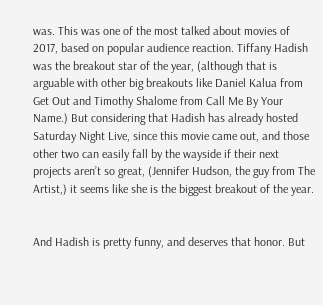was. This was one of the most talked about movies of 2017, based on popular audience reaction. Tiffany Hadish was the breakout star of the year, (although that is arguable with other big breakouts like Daniel Kalua from Get Out and Timothy Shalome from Call Me By Your Name.) But considering that Hadish has already hosted Saturday Night Live, since this movie came out, and those other two can easily fall by the wayside if their next projects aren’t so great, (Jennifer Hudson, the guy from The Artist,) it seems like she is the biggest breakout of the year.


And Hadish is pretty funny, and deserves that honor. But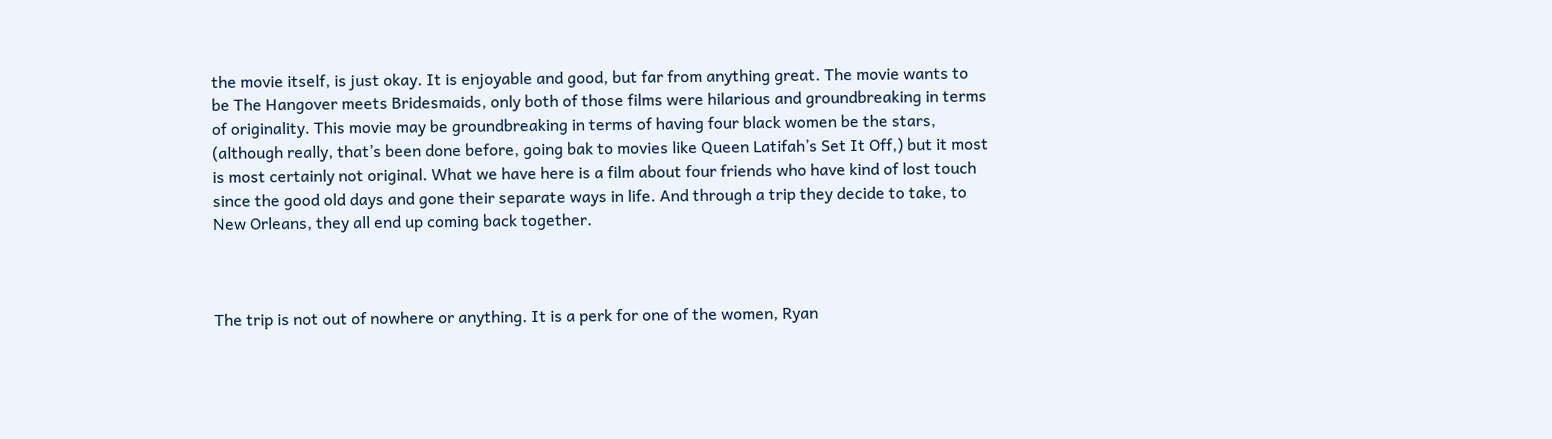the movie itself, is just okay. It is enjoyable and good, but far from anything great. The movie wants to be The Hangover meets Bridesmaids, only both of those films were hilarious and groundbreaking in terms of originality. This movie may be groundbreaking in terms of having four black women be the stars, (although really, that’s been done before, going bak to movies like Queen Latifah’s Set It Off,) but it most is most certainly not original. What we have here is a film about four friends who have kind of lost touch since the good old days and gone their separate ways in life. And through a trip they decide to take, to New Orleans, they all end up coming back together.



The trip is not out of nowhere or anything. It is a perk for one of the women, Ryan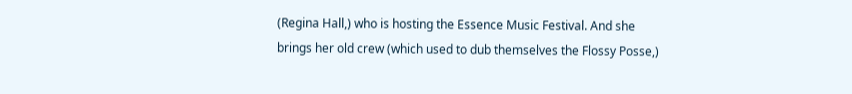(Regina Hall,) who is hosting the Essence Music Festival. And she brings her old crew (which used to dub themselves the Flossy Posse,)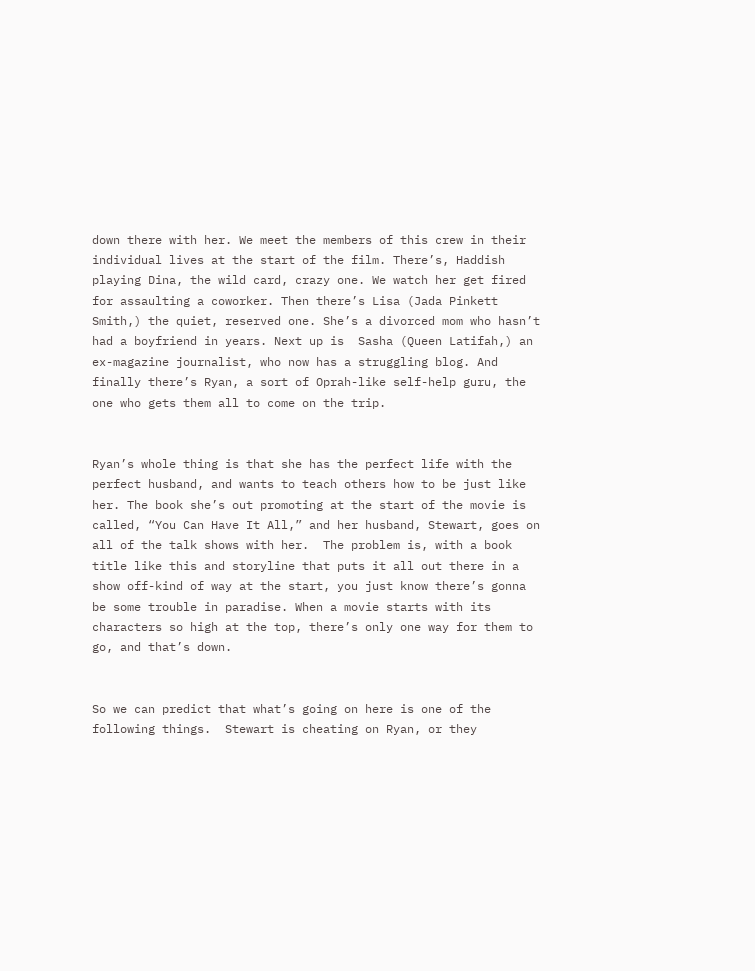down there with her. We meet the members of this crew in their individual lives at the start of the film. There’s, Haddish playing Dina, the wild card, crazy one. We watch her get fired for assaulting a coworker. Then there’s Lisa (Jada Pinkett Smith,) the quiet, reserved one. She’s a divorced mom who hasn’t had a boyfriend in years. Next up is  Sasha (Queen Latifah,) an ex-magazine journalist, who now has a struggling blog. And finally there’s Ryan, a sort of Oprah-like self-help guru, the one who gets them all to come on the trip.


Ryan’s whole thing is that she has the perfect life with the perfect husband, and wants to teach others how to be just like her. The book she’s out promoting at the start of the movie is called, “You Can Have It All,” and her husband, Stewart, goes on all of the talk shows with her.  The problem is, with a book title like this and storyline that puts it all out there in a show off-kind of way at the start, you just know there’s gonna be some trouble in paradise. When a movie starts with its characters so high at the top, there’s only one way for them to go, and that’s down.


So we can predict that what’s going on here is one of the following things.  Stewart is cheating on Ryan, or they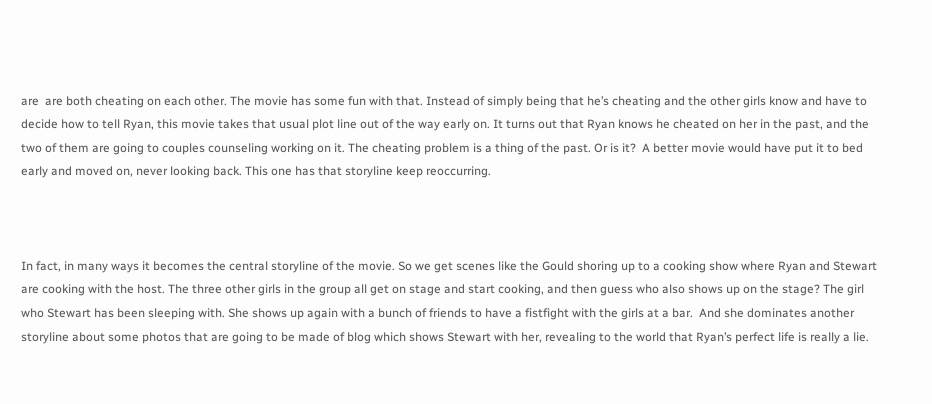are  are both cheating on each other. The movie has some fun with that. Instead of simply being that he’s cheating and the other girls know and have to decide how to tell Ryan, this movie takes that usual plot line out of the way early on. It turns out that Ryan knows he cheated on her in the past, and the two of them are going to couples counseling working on it. The cheating problem is a thing of the past. Or is it?  A better movie would have put it to bed early and moved on, never looking back. This one has that storyline keep reoccurring.



In fact, in many ways it becomes the central storyline of the movie. So we get scenes like the Gould shoring up to a cooking show where Ryan and Stewart are cooking with the host. The three other girls in the group all get on stage and start cooking, and then guess who also shows up on the stage? The girl who Stewart has been sleeping with. She shows up again with a bunch of friends to have a fistfight with the girls at a bar.  And she dominates another storyline about some photos that are going to be made of blog which shows Stewart with her, revealing to the world that Ryan’s perfect life is really a lie.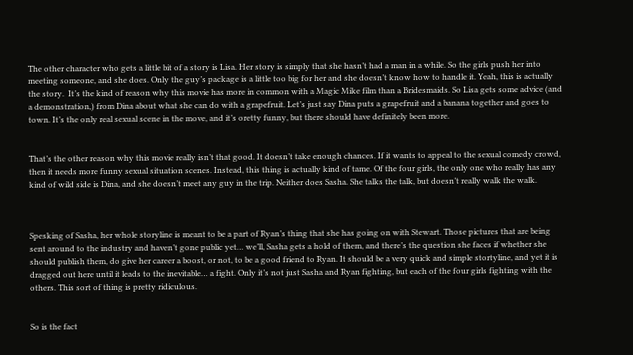The other character who gets a little bit of a story is Lisa. Her story is simply that she hasn’t had a man in a while. So the girls push her into meeting someone, and she does. Only the guy’s package is a little too big for her and she doesn’t know how to handle it. Yeah, this is actually the story.  It’s the kind of reason why this movie has more in common with a Magic Mike film than a Bridesmaids. So Lisa gets some advice (and a demonstration,) from Dina about what she can do with a grapefruit. Let’s just say Dina puts a grapefruit and a banana together and goes to town. It’s the only real sexual scene in the move, and it’s oretty funny, but there should have definitely been more.


That’s the other reason why this movie really isn’t that good. It doesn’t take enough chances. If it wants to appeal to the sexual comedy crowd, then it needs more funny sexual situation scenes. Instead, this thing is actually kind of tame. Of the four girls, the only one who really has any kind of wild side is Dina, and she doesn’t meet any guy in the trip. Neither does Sasha. She talks the talk, but doesn’t really walk the walk.



Spesking of Sasha, her whole storyline is meant to be a part of Ryan’s thing that she has going on with Stewart. Those pictures that are being sent around to the industry and haven’t gone public yet… we’ll, Sasha gets a hold of them, and there’s the question she faces if whether she should publish them, do give her career a boost, or not, to be a good friend to Ryan. It should be a very quick and simple stortyline, and yet it is dragged out here until it leads to the inevitable… a fight. Only it’s not just Sasha and Ryan fighting, but each of the four girls fighting with the others. This sort of thing is pretty ridiculous.


So is the fact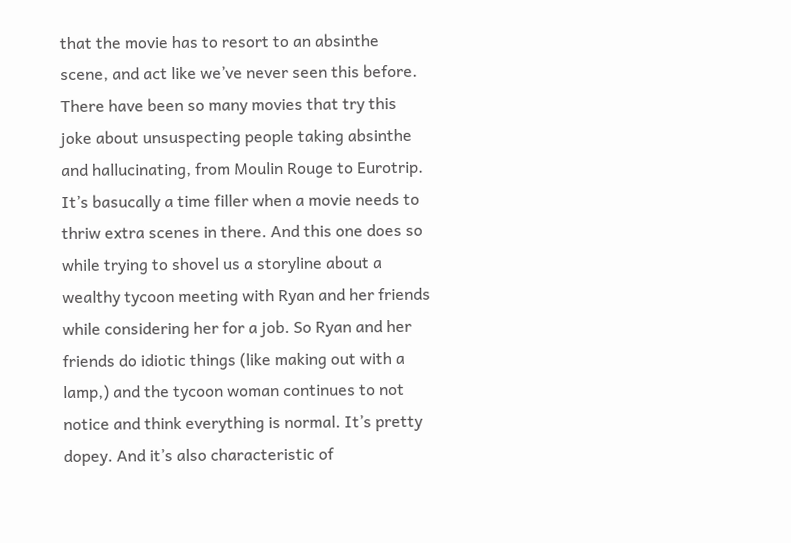that the movie has to resort to an absinthe scene, and act like we’ve never seen this before. There have been so many movies that try this joke about unsuspecting people taking absinthe and hallucinating, from Moulin Rouge to Eurotrip. It’s basucally a time filler when a movie needs to thriw extra scenes in there. And this one does so while trying to shovel us a storyline about a wealthy tycoon meeting with Ryan and her friends while considering her for a job. So Ryan and her friends do idiotic things (like making out with a lamp,) and the tycoon woman continues to not notice and think everything is normal. It’s pretty dopey. And it’s also characteristic of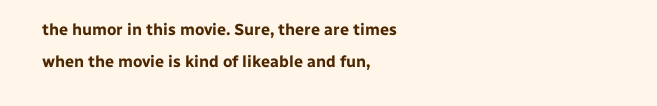the humor in this movie. Sure, there are times when the movie is kind of likeable and fun,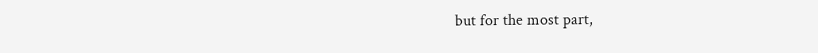but for the most part,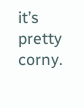it’s pretty corny.